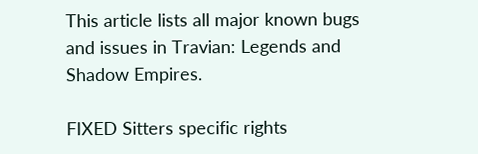This article lists all major known bugs and issues in Travian: Legends and Shadow Empires.

FIXED Sitters specific rights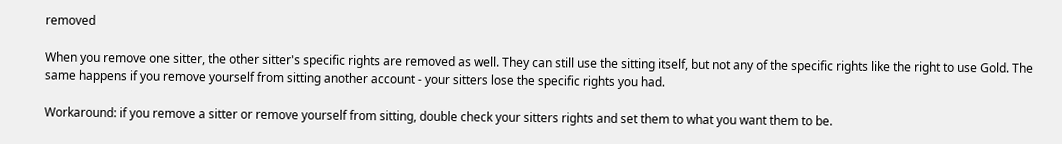removed

When you remove one sitter, the other sitter's specific rights are removed as well. They can still use the sitting itself, but not any of the specific rights like the right to use Gold. The same happens if you remove yourself from sitting another account - your sitters lose the specific rights you had.

Workaround: if you remove a sitter or remove yourself from sitting, double check your sitters rights and set them to what you want them to be.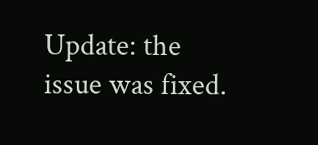Update: the issue was fixed.